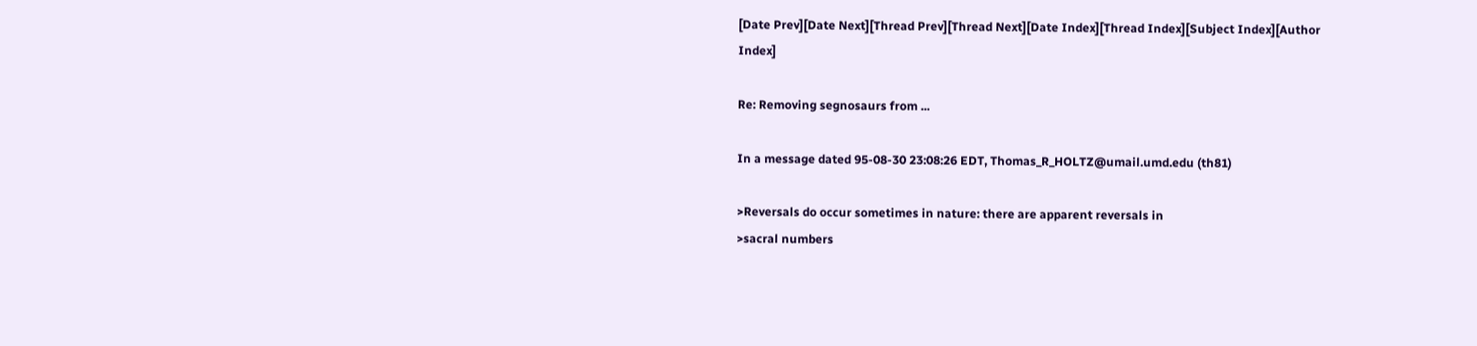[Date Prev][Date Next][Thread Prev][Thread Next][Date Index][Thread Index][Subject Index][Author Index]

Re: Removing segnosaurs from ...

In a message dated 95-08-30 23:08:26 EDT, Thomas_R_HOLTZ@umail.umd.edu (th81)

>Reversals do occur sometimes in nature: there are apparent reversals in
>sacral numbers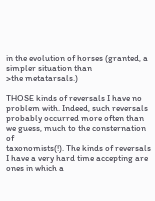in the evolution of horses (granted, a simpler situation than
>the metatarsals.)

THOSE kinds of reversals I have no problem with. Indeed, such reversals
probably occurred more often than we guess, much to the consternation of
taxonomists(!). The kinds of reversals I have a very hard time accepting are
ones in which a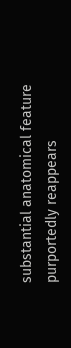substantial anatomical feature purportedly reappears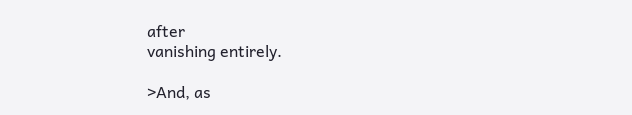after
vanishing entirely.

>And, as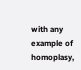with any example of homoplasy,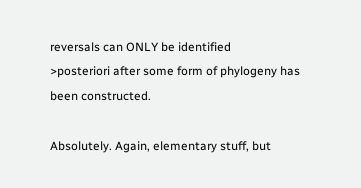reversals can ONLY be identified
>posteriori after some form of phylogeny has been constructed.

Absolutely. Again, elementary stuff, but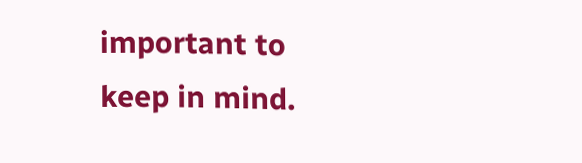important to keep in mind.